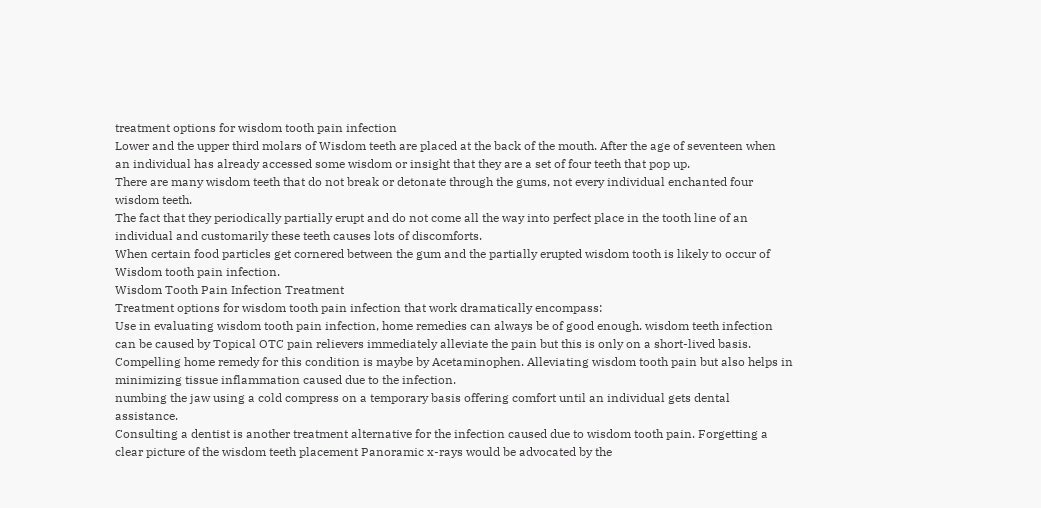treatment options for wisdom tooth pain infection
Lower and the upper third molars of Wisdom teeth are placed at the back of the mouth. After the age of seventeen when an individual has already accessed some wisdom or insight that they are a set of four teeth that pop up.
There are many wisdom teeth that do not break or detonate through the gums, not every individual enchanted four wisdom teeth.
The fact that they periodically partially erupt and do not come all the way into perfect place in the tooth line of an individual and customarily these teeth causes lots of discomforts.
When certain food particles get cornered between the gum and the partially erupted wisdom tooth is likely to occur of Wisdom tooth pain infection.
Wisdom Tooth Pain Infection Treatment
Treatment options for wisdom tooth pain infection that work dramatically encompass:
Use in evaluating wisdom tooth pain infection, home remedies can always be of good enough. wisdom teeth infection can be caused by Topical OTC pain relievers immediately alleviate the pain but this is only on a short-lived basis.
Compelling home remedy for this condition is maybe by Acetaminophen. Alleviating wisdom tooth pain but also helps in minimizing tissue inflammation caused due to the infection.
numbing the jaw using a cold compress on a temporary basis offering comfort until an individual gets dental assistance.
Consulting a dentist is another treatment alternative for the infection caused due to wisdom tooth pain. Forgetting a clear picture of the wisdom teeth placement Panoramic x-rays would be advocated by the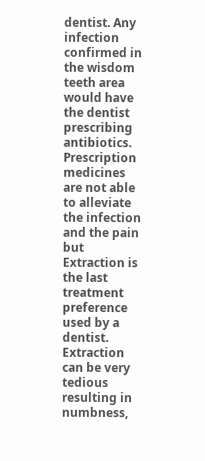dentist. Any infection confirmed in the wisdom teeth area would have the dentist prescribing antibiotics.
Prescription medicines are not able to alleviate the infection and the pain but Extraction is the last treatment preference used by a dentist. Extraction can be very tedious resulting in numbness,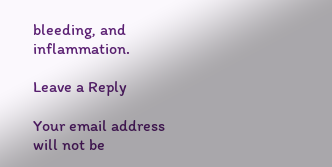bleeding, and inflammation.

Leave a Reply

Your email address will not be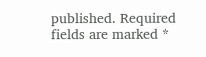published. Required fields are marked *